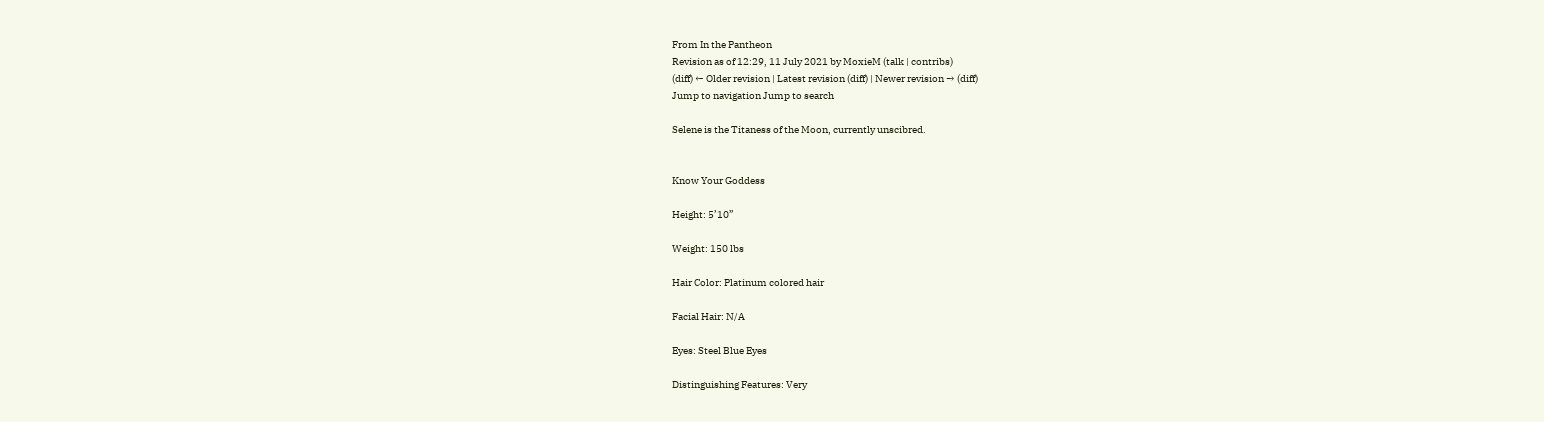From In the Pantheon
Revision as of 12:29, 11 July 2021 by MoxieM (talk | contribs)
(diff) ← Older revision | Latest revision (diff) | Newer revision → (diff)
Jump to navigation Jump to search

Selene is the Titaness of the Moon, currently unscibred.


Know Your Goddess

Height: 5’10”

Weight: 150 lbs

Hair Color: Platinum colored hair

Facial Hair: N/A

Eyes: Steel Blue Eyes

Distinguishing Features: Very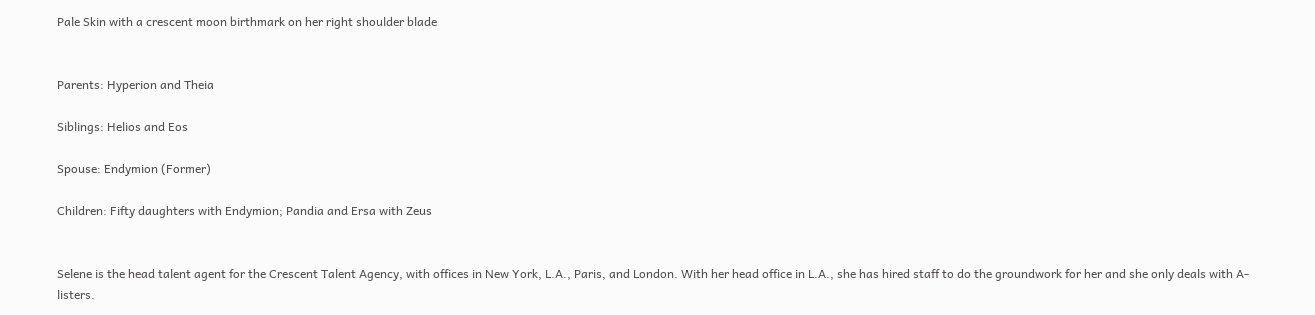Pale Skin with a crescent moon birthmark on her right shoulder blade


Parents: Hyperion and Theia

Siblings: Helios and Eos

Spouse: Endymion (Former)

Children: Fifty daughters with Endymion; Pandia and Ersa with Zeus


Selene is the head talent agent for the Crescent Talent Agency, with offices in New York, L.A., Paris, and London. With her head office in L.A., she has hired staff to do the groundwork for her and she only deals with A-listers.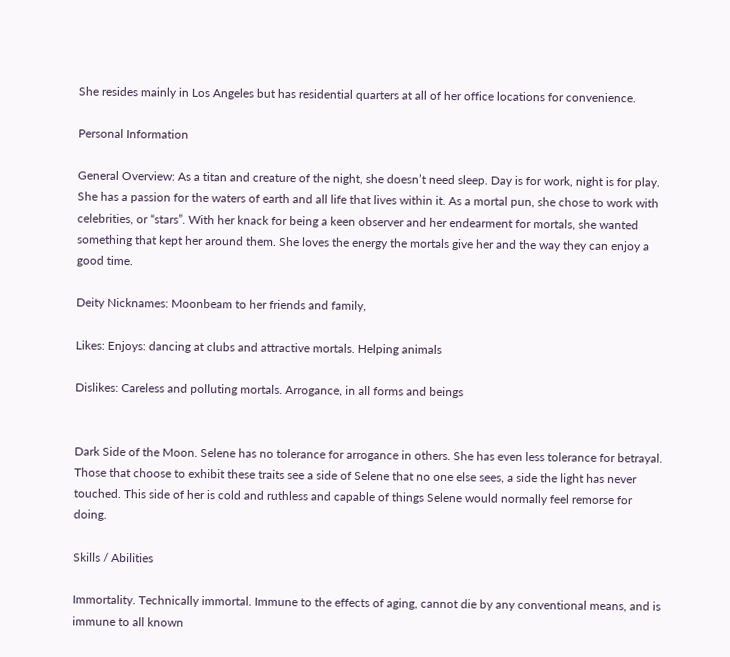She resides mainly in Los Angeles but has residential quarters at all of her office locations for convenience.

Personal Information

General Overview: As a titan and creature of the night, she doesn’t need sleep. Day is for work, night is for play. She has a passion for the waters of earth and all life that lives within it. As a mortal pun, she chose to work with celebrities, or “stars”. With her knack for being a keen observer and her endearment for mortals, she wanted something that kept her around them. She loves the energy the mortals give her and the way they can enjoy a good time.

Deity Nicknames: Moonbeam to her friends and family,

Likes: Enjoys: dancing at clubs and attractive mortals. Helping animals

Dislikes: Careless and polluting mortals. Arrogance, in all forms and beings


Dark Side of the Moon. Selene has no tolerance for arrogance in others. She has even less tolerance for betrayal. Those that choose to exhibit these traits see a side of Selene that no one else sees, a side the light has never touched. This side of her is cold and ruthless and capable of things Selene would normally feel remorse for doing.

Skills / Abilities

Immortality. Technically immortal. Immune to the effects of aging, cannot die by any conventional means, and is immune to all known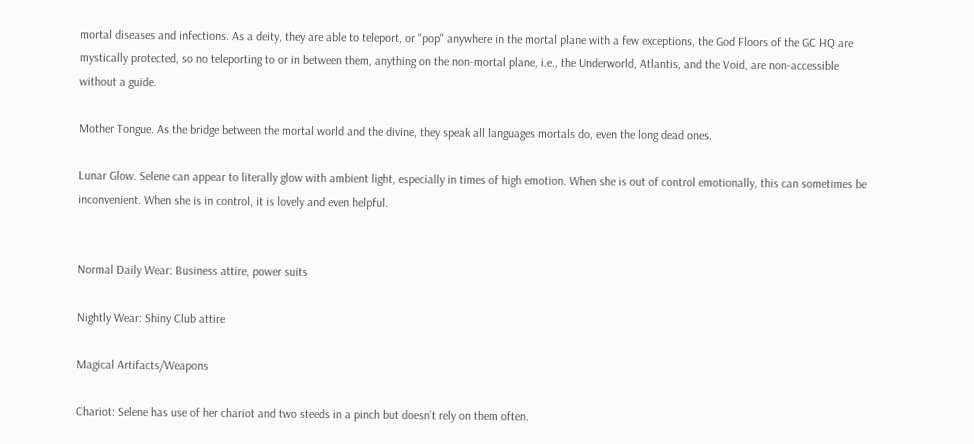mortal diseases and infections. As a deity, they are able to teleport, or "pop" anywhere in the mortal plane with a few exceptions, the God Floors of the GC HQ are mystically protected, so no teleporting to or in between them, anything on the non-mortal plane, i.e., the Underworld, Atlantis, and the Void, are non-accessible without a guide.

Mother Tongue. As the bridge between the mortal world and the divine, they speak all languages mortals do, even the long dead ones.

Lunar Glow. Selene can appear to literally glow with ambient light, especially in times of high emotion. When she is out of control emotionally, this can sometimes be inconvenient. When she is in control, it is lovely and even helpful.


Normal Daily Wear: Business attire, power suits

Nightly Wear: Shiny Club attire

Magical Artifacts/Weapons

Chariot: Selene has use of her chariot and two steeds in a pinch but doesn’t rely on them often.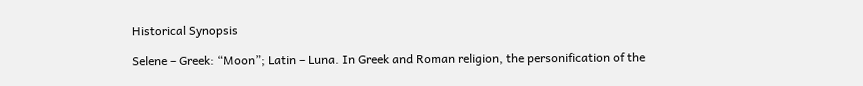Historical Synopsis

Selene – Greek: “Moon”; Latin – Luna. In Greek and Roman religion, the personification of the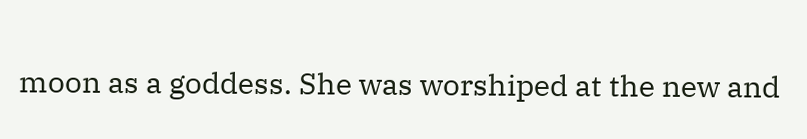moon as a goddess. She was worshiped at the new and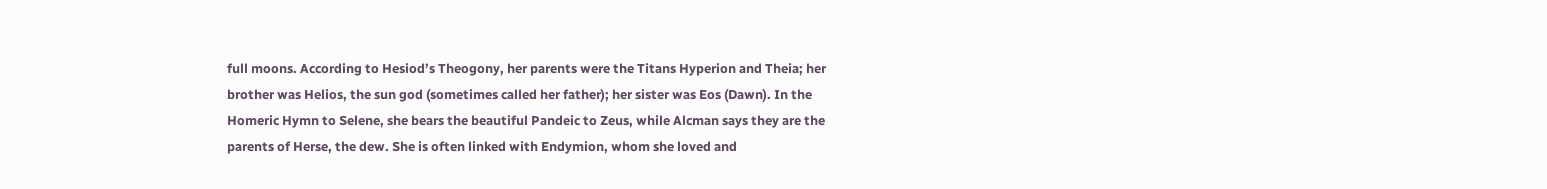full moons. According to Hesiod’s Theogony, her parents were the Titans Hyperion and Theia; her brother was Helios, the sun god (sometimes called her father); her sister was Eos (Dawn). In the Homeric Hymn to Selene, she bears the beautiful Pandeic to Zeus, while Alcman says they are the parents of Herse, the dew. She is often linked with Endymion, whom she loved and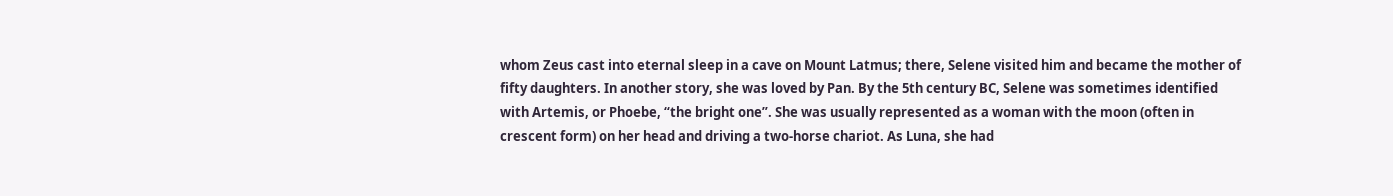whom Zeus cast into eternal sleep in a cave on Mount Latmus; there, Selene visited him and became the mother of fifty daughters. In another story, she was loved by Pan. By the 5th century BC, Selene was sometimes identified with Artemis, or Phoebe, “the bright one”. She was usually represented as a woman with the moon (often in crescent form) on her head and driving a two-horse chariot. As Luna, she had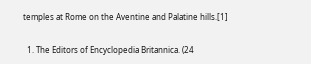temples at Rome on the Aventine and Palatine hills.[1]

  1. The Editors of Encyclopedia Britannica. (24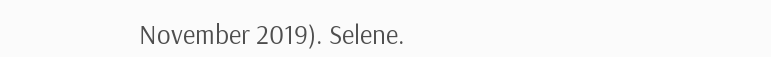November 2019). Selene.